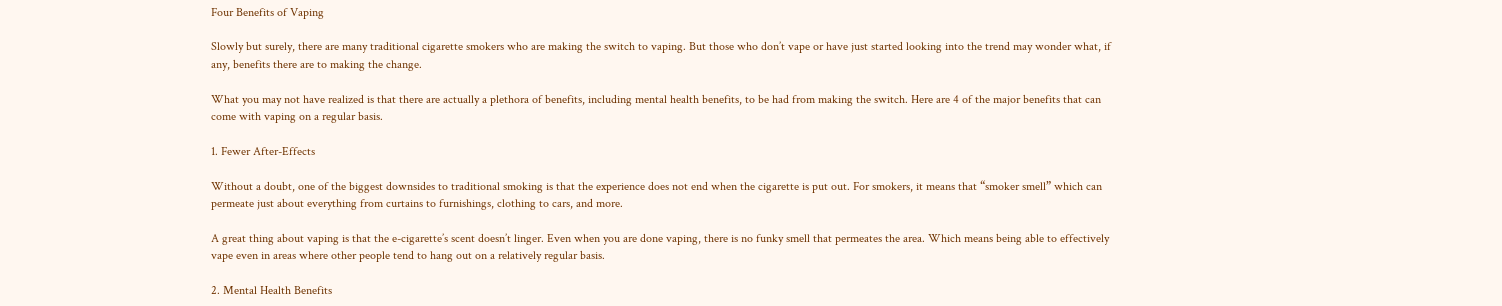Four Benefits of Vaping

Slowly but surely, there are many traditional cigarette smokers who are making the switch to vaping. But those who don’t vape or have just started looking into the trend may wonder what, if any, benefits there are to making the change.

What you may not have realized is that there are actually a plethora of benefits, including mental health benefits, to be had from making the switch. Here are 4 of the major benefits that can come with vaping on a regular basis.

1. Fewer After-Effects

Without a doubt, one of the biggest downsides to traditional smoking is that the experience does not end when the cigarette is put out. For smokers, it means that “smoker smell” which can permeate just about everything from curtains to furnishings, clothing to cars, and more.

A great thing about vaping is that the e-cigarette’s scent doesn’t linger. Even when you are done vaping, there is no funky smell that permeates the area. Which means being able to effectively vape even in areas where other people tend to hang out on a relatively regular basis.

2. Mental Health Benefits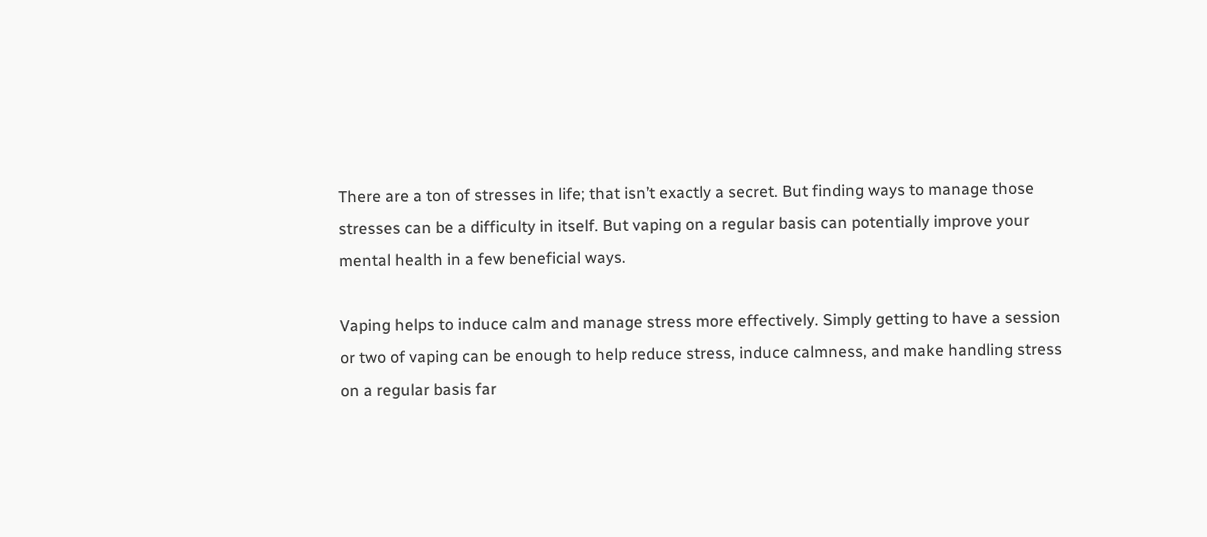There are a ton of stresses in life; that isn’t exactly a secret. But finding ways to manage those stresses can be a difficulty in itself. But vaping on a regular basis can potentially improve your mental health in a few beneficial ways.

Vaping helps to induce calm and manage stress more effectively. Simply getting to have a session or two of vaping can be enough to help reduce stress, induce calmness, and make handling stress on a regular basis far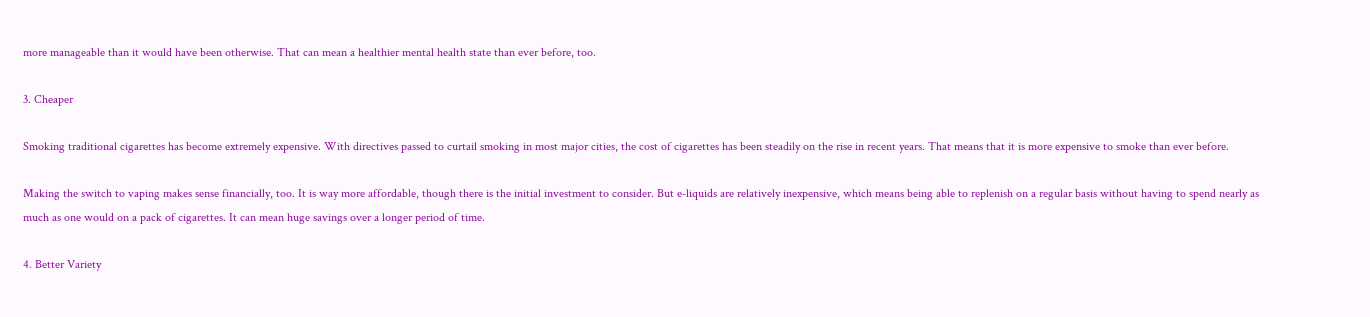more manageable than it would have been otherwise. That can mean a healthier mental health state than ever before, too.

3. Cheaper

Smoking traditional cigarettes has become extremely expensive. With directives passed to curtail smoking in most major cities, the cost of cigarettes has been steadily on the rise in recent years. That means that it is more expensive to smoke than ever before.

Making the switch to vaping makes sense financially, too. It is way more affordable, though there is the initial investment to consider. But e-liquids are relatively inexpensive, which means being able to replenish on a regular basis without having to spend nearly as much as one would on a pack of cigarettes. It can mean huge savings over a longer period of time.

4. Better Variety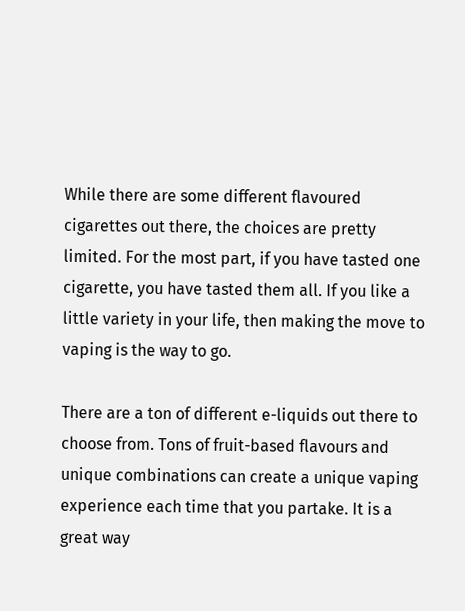While there are some different flavoured cigarettes out there, the choices are pretty limited. For the most part, if you have tasted one cigarette, you have tasted them all. If you like a little variety in your life, then making the move to vaping is the way to go.

There are a ton of different e-liquids out there to choose from. Tons of fruit-based flavours and unique combinations can create a unique vaping experience each time that you partake. It is a great way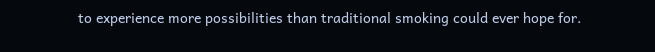to experience more possibilities than traditional smoking could ever hope for.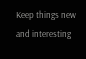Keep things new and interesting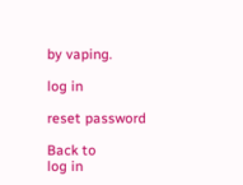by vaping.

log in

reset password

Back to
log in